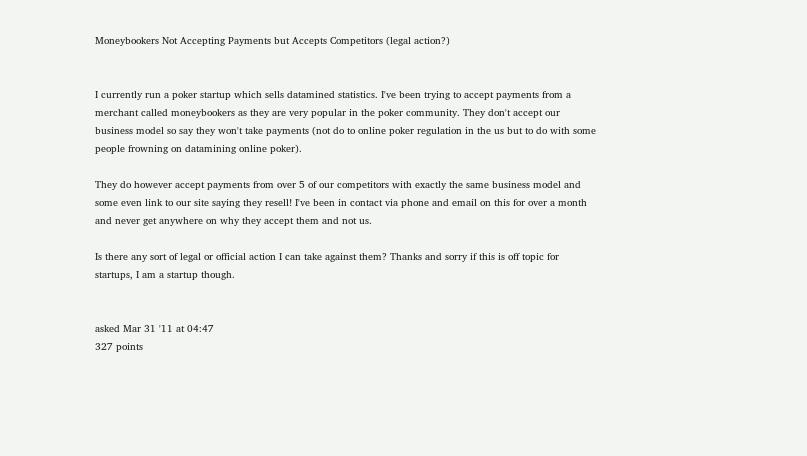Moneybookers Not Accepting Payments but Accepts Competitors (legal action?)


I currently run a poker startup which sells datamined statistics. I've been trying to accept payments from a merchant called moneybookers as they are very popular in the poker community. They don't accept our business model so say they won't take payments (not do to online poker regulation in the us but to do with some people frowning on datamining online poker).

They do however accept payments from over 5 of our competitors with exactly the same business model and some even link to our site saying they resell! I've been in contact via phone and email on this for over a month and never get anywhere on why they accept them and not us.

Is there any sort of legal or official action I can take against them? Thanks and sorry if this is off topic for startups, I am a startup though.


asked Mar 31 '11 at 04:47
327 points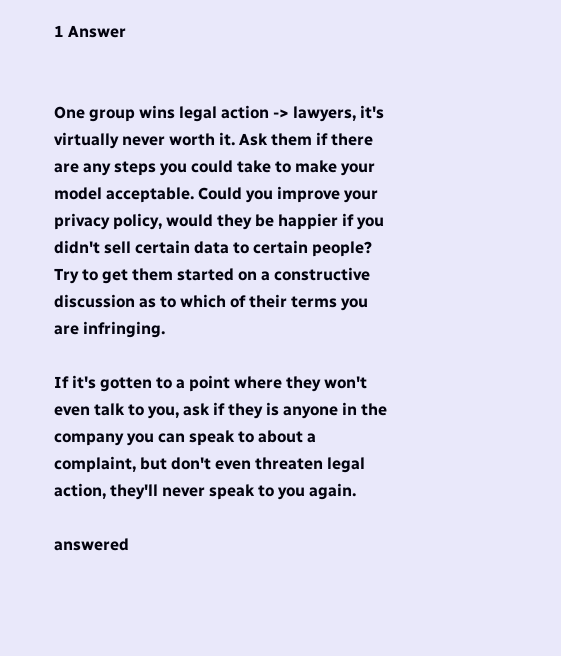1 Answer


One group wins legal action -> lawyers, it's virtually never worth it. Ask them if there are any steps you could take to make your model acceptable. Could you improve your privacy policy, would they be happier if you didn't sell certain data to certain people? Try to get them started on a constructive discussion as to which of their terms you are infringing.

If it's gotten to a point where they won't even talk to you, ask if they is anyone in the company you can speak to about a complaint, but don't even threaten legal action, they'll never speak to you again.

answered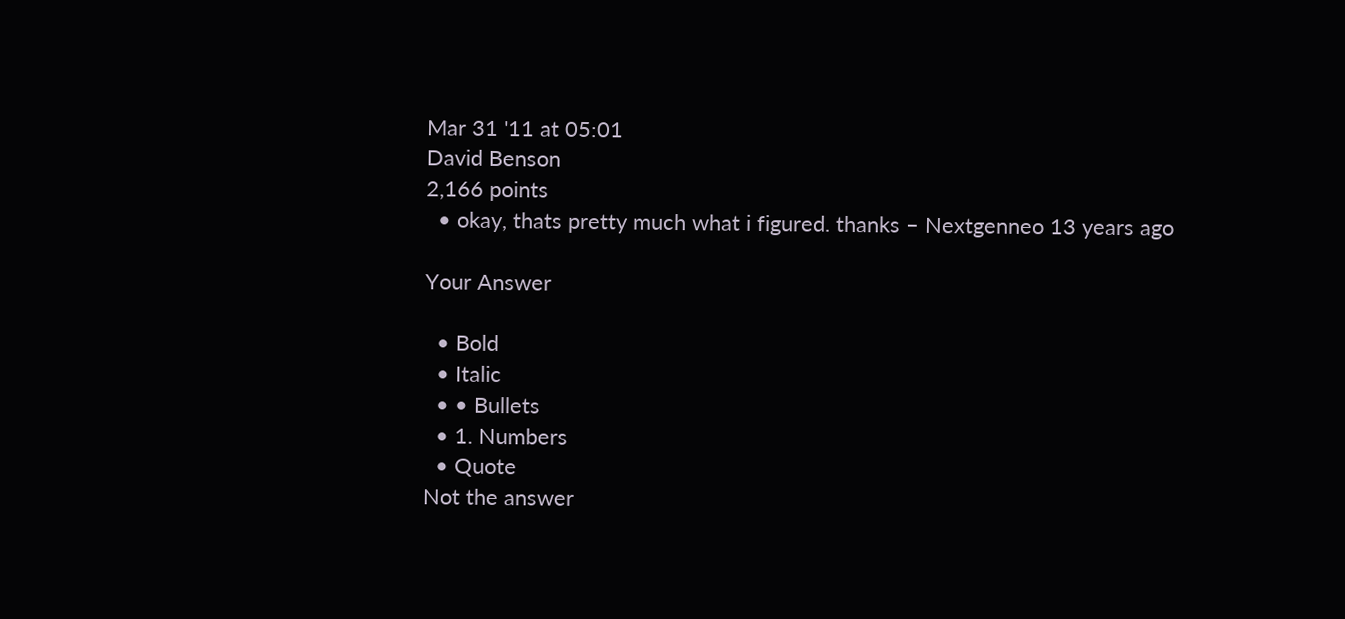Mar 31 '11 at 05:01
David Benson
2,166 points
  • okay, thats pretty much what i figured. thanks – Nextgenneo 13 years ago

Your Answer

  • Bold
  • Italic
  • • Bullets
  • 1. Numbers
  • Quote
Not the answer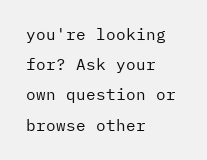you're looking for? Ask your own question or browse other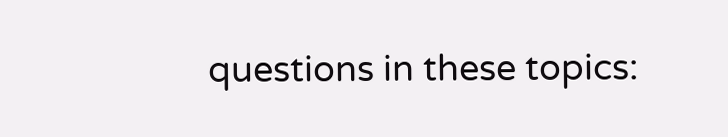questions in these topics: